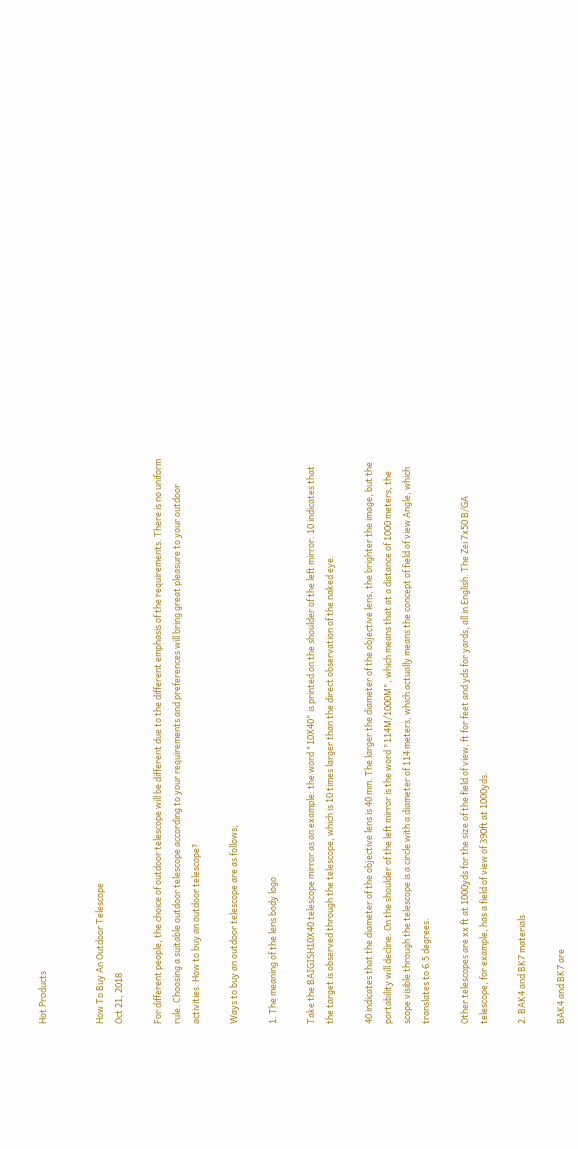Hot Products


How To Buy An Outdoor Telescope
Oct 21, 2018

For different people, the choice of outdoor telescope will be different due to the different emphasis of the requirements. There is no uniform rule. Choosing a suitable outdoor telescope according to your requirements and preferences will bring great pleasure to your outdoor activities. How to buy an outdoor telescope?

Ways to buy an outdoor telescope are as follows;

1. The meaning of the lens body logo

Take the BAIGISH10X40 telescope mirror as an example: the word "10X40" is printed on the shoulder of the left mirror. 10 indicates that the target is observed through the telescope, which is 10 times larger than the direct observation of the naked eye.

40 indicates that the diameter of the objective lens is 40 mm. The larger the diameter of the objective lens, the brighter the image, but the portability will decline. On the shoulder of the left mirror is the word "114M/1000M", which means that at a distance of 1000 meters, the scope visible through the telescope is a circle with a diameter of 114 meters, which actually means the concept of field of view Angle, which translates to 6.5 degrees.

Other telescopes are xx ft at 1000yds for the size of the field of view, ft for feet and yds for yards, all in English. The Zei 7x50 B/GA telescope, for example, has a field of view of 390ft at 1000yds.

2. BAK4 and BK7 materials

BAK4 and BK7 are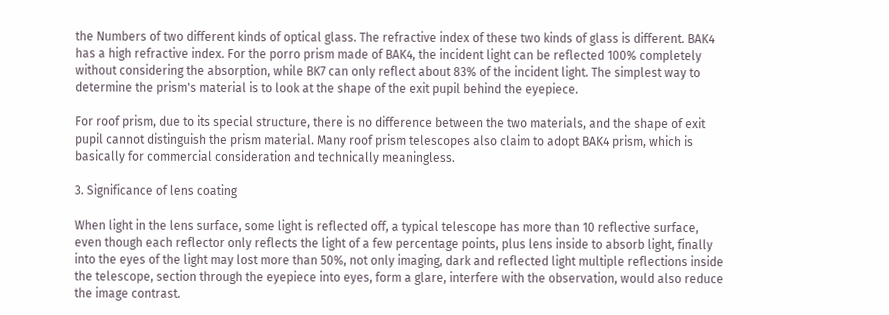the Numbers of two different kinds of optical glass. The refractive index of these two kinds of glass is different. BAK4 has a high refractive index. For the porro prism made of BAK4, the incident light can be reflected 100% completely without considering the absorption, while BK7 can only reflect about 83% of the incident light. The simplest way to determine the prism's material is to look at the shape of the exit pupil behind the eyepiece.

For roof prism, due to its special structure, there is no difference between the two materials, and the shape of exit pupil cannot distinguish the prism material. Many roof prism telescopes also claim to adopt BAK4 prism, which is basically for commercial consideration and technically meaningless.

3. Significance of lens coating

When light in the lens surface, some light is reflected off, a typical telescope has more than 10 reflective surface, even though each reflector only reflects the light of a few percentage points, plus lens inside to absorb light, finally into the eyes of the light may lost more than 50%, not only imaging, dark and reflected light multiple reflections inside the telescope, section through the eyepiece into eyes, form a glare, interfere with the observation, would also reduce the image contrast.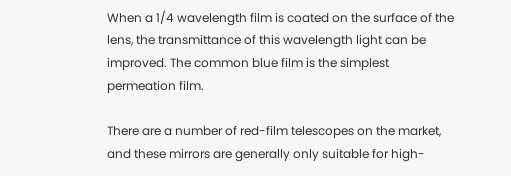When a 1/4 wavelength film is coated on the surface of the lens, the transmittance of this wavelength light can be improved. The common blue film is the simplest permeation film.

There are a number of red-film telescopes on the market, and these mirrors are generally only suitable for high-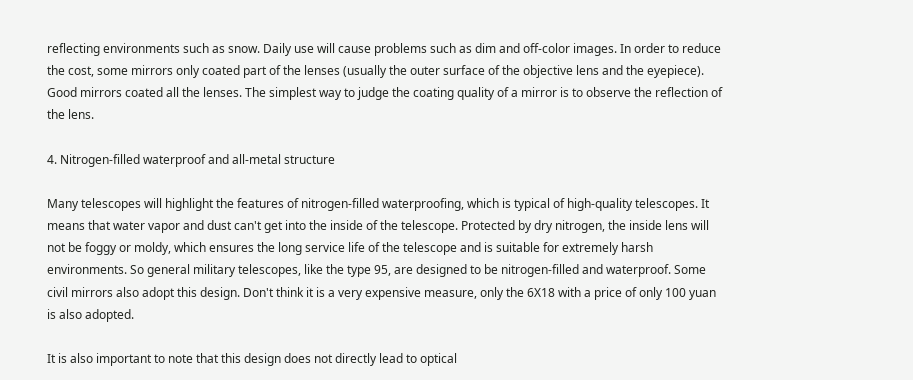reflecting environments such as snow. Daily use will cause problems such as dim and off-color images. In order to reduce the cost, some mirrors only coated part of the lenses (usually the outer surface of the objective lens and the eyepiece). Good mirrors coated all the lenses. The simplest way to judge the coating quality of a mirror is to observe the reflection of the lens.

4. Nitrogen-filled waterproof and all-metal structure

Many telescopes will highlight the features of nitrogen-filled waterproofing, which is typical of high-quality telescopes. It means that water vapor and dust can't get into the inside of the telescope. Protected by dry nitrogen, the inside lens will not be foggy or moldy, which ensures the long service life of the telescope and is suitable for extremely harsh environments. So general military telescopes, like the type 95, are designed to be nitrogen-filled and waterproof. Some civil mirrors also adopt this design. Don't think it is a very expensive measure, only the 6X18 with a price of only 100 yuan is also adopted.

It is also important to note that this design does not directly lead to optical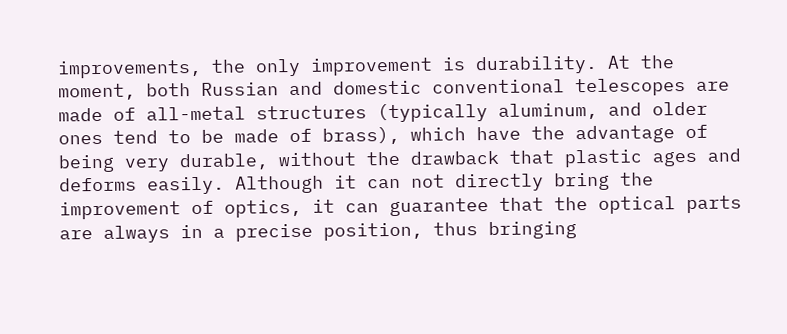improvements, the only improvement is durability. At the moment, both Russian and domestic conventional telescopes are made of all-metal structures (typically aluminum, and older ones tend to be made of brass), which have the advantage of being very durable, without the drawback that plastic ages and deforms easily. Although it can not directly bring the improvement of optics, it can guarantee that the optical parts are always in a precise position, thus bringing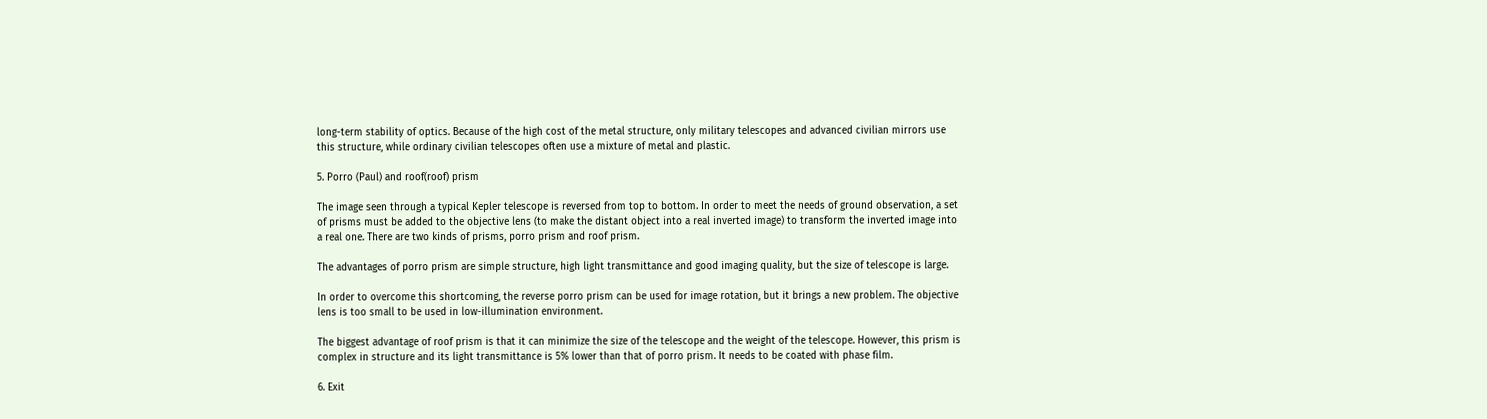long-term stability of optics. Because of the high cost of the metal structure, only military telescopes and advanced civilian mirrors use this structure, while ordinary civilian telescopes often use a mixture of metal and plastic.

5. Porro (Paul) and roof(roof) prism

The image seen through a typical Kepler telescope is reversed from top to bottom. In order to meet the needs of ground observation, a set of prisms must be added to the objective lens (to make the distant object into a real inverted image) to transform the inverted image into a real one. There are two kinds of prisms, porro prism and roof prism.

The advantages of porro prism are simple structure, high light transmittance and good imaging quality, but the size of telescope is large.

In order to overcome this shortcoming, the reverse porro prism can be used for image rotation, but it brings a new problem. The objective lens is too small to be used in low-illumination environment.

The biggest advantage of roof prism is that it can minimize the size of the telescope and the weight of the telescope. However, this prism is complex in structure and its light transmittance is 5% lower than that of porro prism. It needs to be coated with phase film.

6. Exit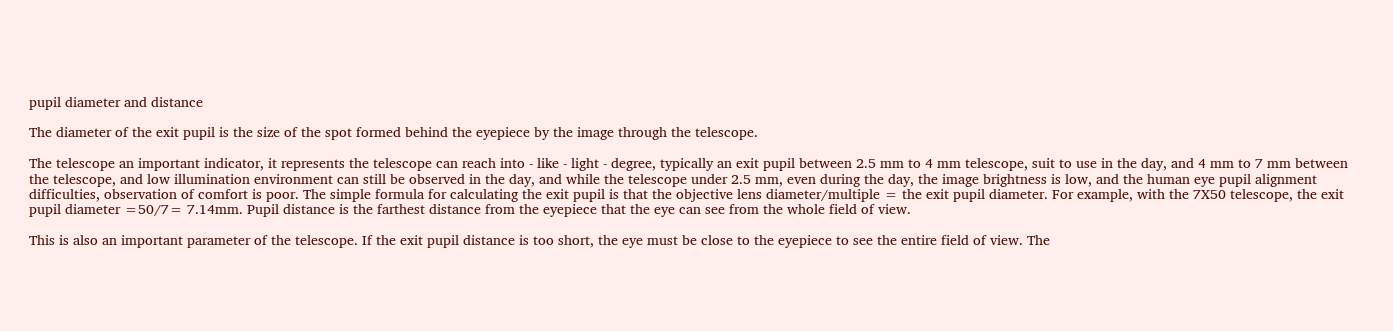pupil diameter and distance

The diameter of the exit pupil is the size of the spot formed behind the eyepiece by the image through the telescope.

The telescope an important indicator, it represents the telescope can reach into - like - light - degree, typically an exit pupil between 2.5 mm to 4 mm telescope, suit to use in the day, and 4 mm to 7 mm between the telescope, and low illumination environment can still be observed in the day, and while the telescope under 2.5 mm, even during the day, the image brightness is low, and the human eye pupil alignment difficulties, observation of comfort is poor. The simple formula for calculating the exit pupil is that the objective lens diameter/multiple = the exit pupil diameter. For example, with the 7X50 telescope, the exit pupil diameter =50/7= 7.14mm. Pupil distance is the farthest distance from the eyepiece that the eye can see from the whole field of view.

This is also an important parameter of the telescope. If the exit pupil distance is too short, the eye must be close to the eyepiece to see the entire field of view. The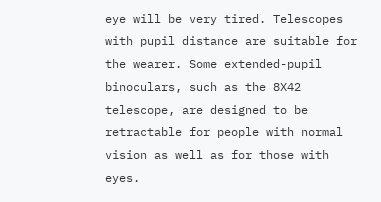eye will be very tired. Telescopes with pupil distance are suitable for the wearer. Some extended-pupil binoculars, such as the 8X42 telescope, are designed to be retractable for people with normal vision as well as for those with eyes.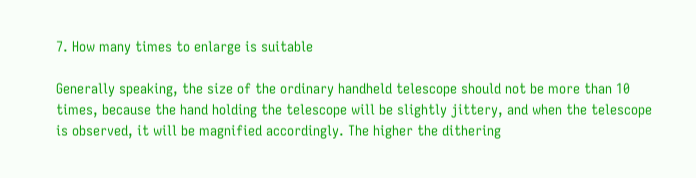7. How many times to enlarge is suitable

Generally speaking, the size of the ordinary handheld telescope should not be more than 10 times, because the hand holding the telescope will be slightly jittery, and when the telescope is observed, it will be magnified accordingly. The higher the dithering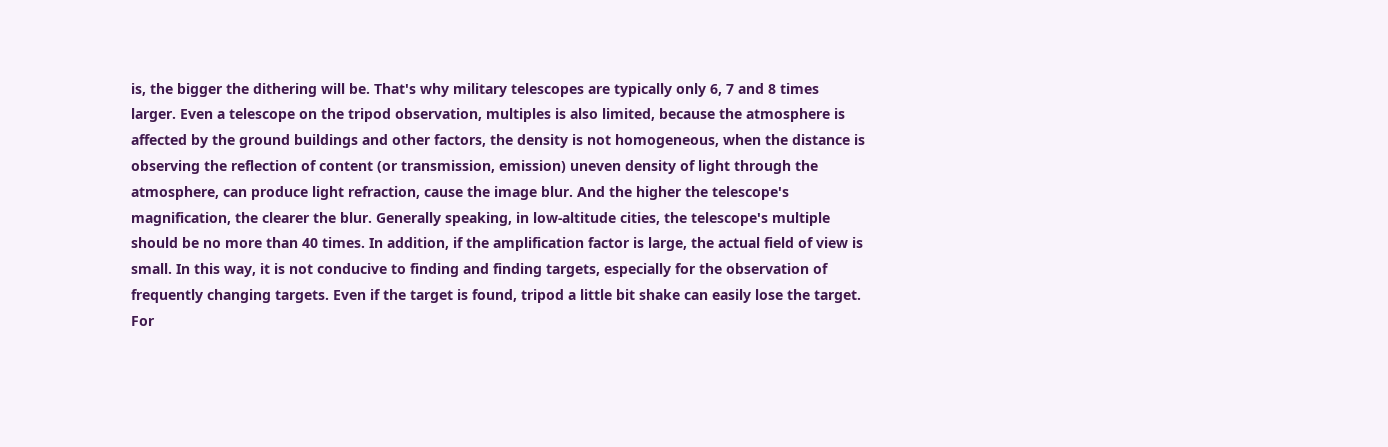is, the bigger the dithering will be. That's why military telescopes are typically only 6, 7 and 8 times larger. Even a telescope on the tripod observation, multiples is also limited, because the atmosphere is affected by the ground buildings and other factors, the density is not homogeneous, when the distance is observing the reflection of content (or transmission, emission) uneven density of light through the atmosphere, can produce light refraction, cause the image blur. And the higher the telescope's magnification, the clearer the blur. Generally speaking, in low-altitude cities, the telescope's multiple should be no more than 40 times. In addition, if the amplification factor is large, the actual field of view is small. In this way, it is not conducive to finding and finding targets, especially for the observation of frequently changing targets. Even if the target is found, tripod a little bit shake can easily lose the target. For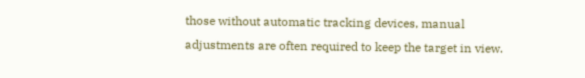those without automatic tracking devices, manual adjustments are often required to keep the target in view.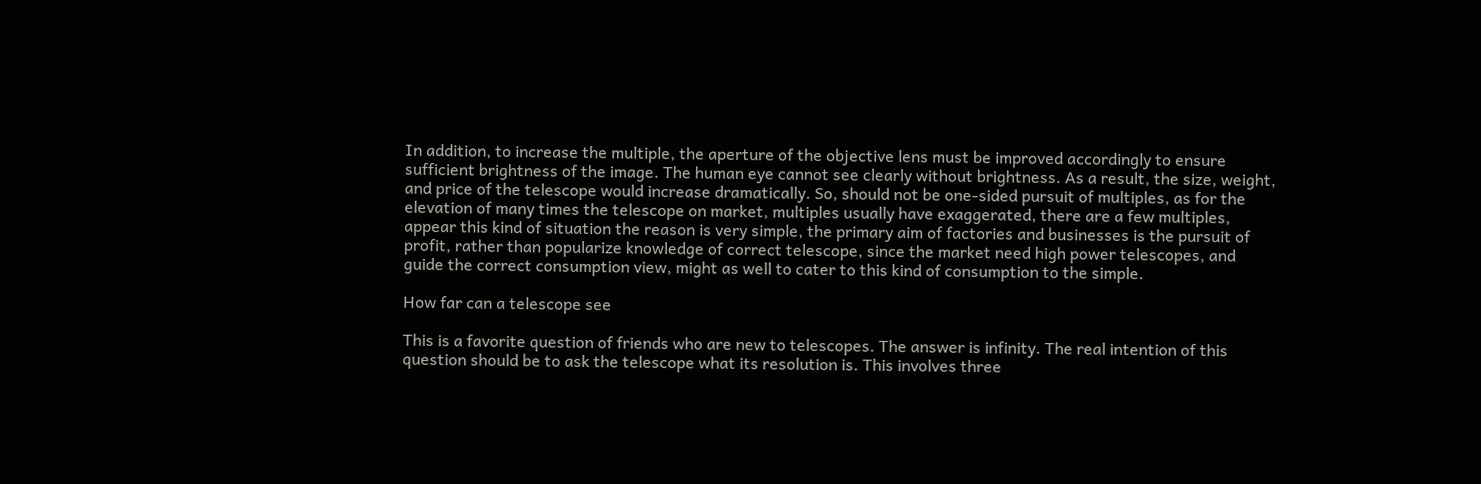In addition, to increase the multiple, the aperture of the objective lens must be improved accordingly to ensure sufficient brightness of the image. The human eye cannot see clearly without brightness. As a result, the size, weight, and price of the telescope would increase dramatically. So, should not be one-sided pursuit of multiples, as for the elevation of many times the telescope on market, multiples usually have exaggerated, there are a few multiples, appear this kind of situation the reason is very simple, the primary aim of factories and businesses is the pursuit of profit, rather than popularize knowledge of correct telescope, since the market need high power telescopes, and guide the correct consumption view, might as well to cater to this kind of consumption to the simple.

How far can a telescope see

This is a favorite question of friends who are new to telescopes. The answer is infinity. The real intention of this question should be to ask the telescope what its resolution is. This involves three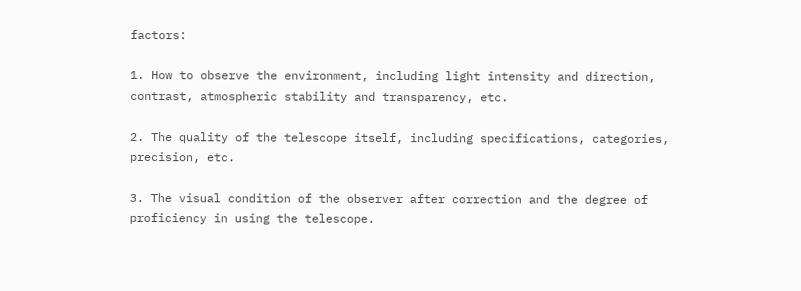factors:

1. How to observe the environment, including light intensity and direction, contrast, atmospheric stability and transparency, etc.

2. The quality of the telescope itself, including specifications, categories, precision, etc.

3. The visual condition of the observer after correction and the degree of proficiency in using the telescope.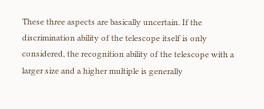These three aspects are basically uncertain. If the discrimination ability of the telescope itself is only considered, the recognition ability of the telescope with a larger size and a higher multiple is generally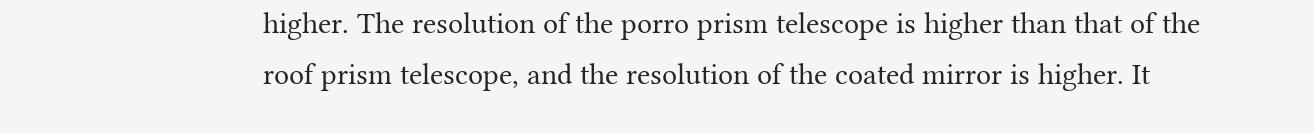higher. The resolution of the porro prism telescope is higher than that of the roof prism telescope, and the resolution of the coated mirror is higher. It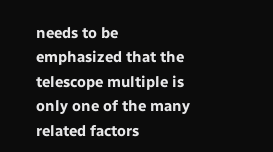needs to be emphasized that the telescope multiple is only one of the many related factors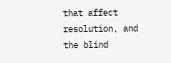that affect resolution, and the blind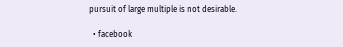pursuit of large multiple is not desirable.

  • facebook